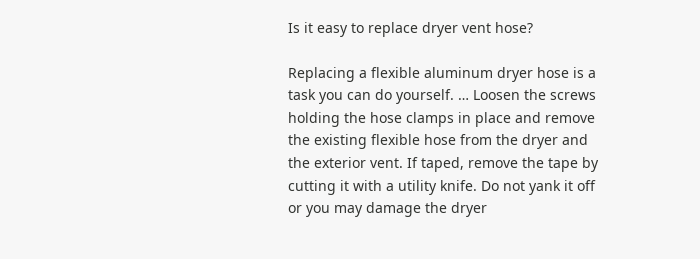Is it easy to replace dryer vent hose?

Replacing a flexible aluminum dryer hose is a task you can do yourself. … Loosen the screws holding the hose clamps in place and remove the existing flexible hose from the dryer and the exterior vent. If taped, remove the tape by cutting it with a utility knife. Do not yank it off or you may damage the dryer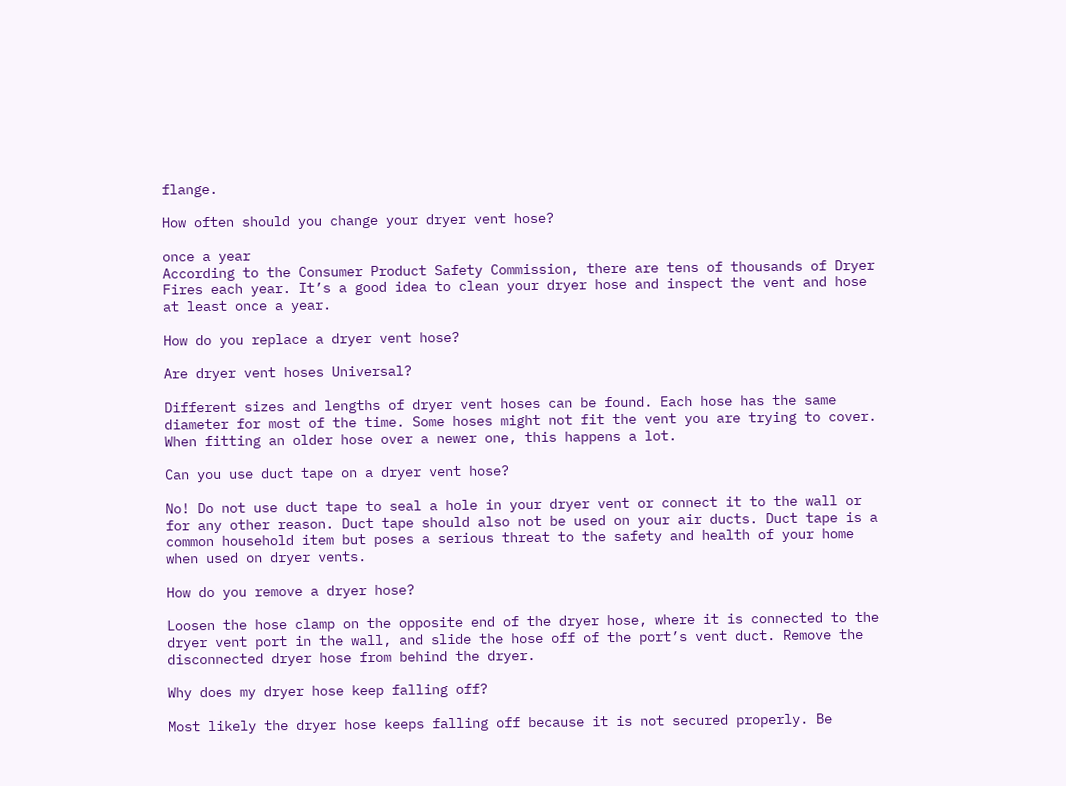flange.

How often should you change your dryer vent hose?

once a year
According to the Consumer Product Safety Commission, there are tens of thousands of Dryer Fires each year. It’s a good idea to clean your dryer hose and inspect the vent and hose at least once a year.

How do you replace a dryer vent hose?

Are dryer vent hoses Universal?

Different sizes and lengths of dryer vent hoses can be found. Each hose has the same diameter for most of the time. Some hoses might not fit the vent you are trying to cover. When fitting an older hose over a newer one, this happens a lot.

Can you use duct tape on a dryer vent hose?

No! Do not use duct tape to seal a hole in your dryer vent or connect it to the wall or for any other reason. Duct tape should also not be used on your air ducts. Duct tape is a common household item but poses a serious threat to the safety and health of your home when used on dryer vents.

How do you remove a dryer hose?

Loosen the hose clamp on the opposite end of the dryer hose, where it is connected to the dryer vent port in the wall, and slide the hose off of the port’s vent duct. Remove the disconnected dryer hose from behind the dryer.

Why does my dryer hose keep falling off?

Most likely the dryer hose keeps falling off because it is not secured properly. Be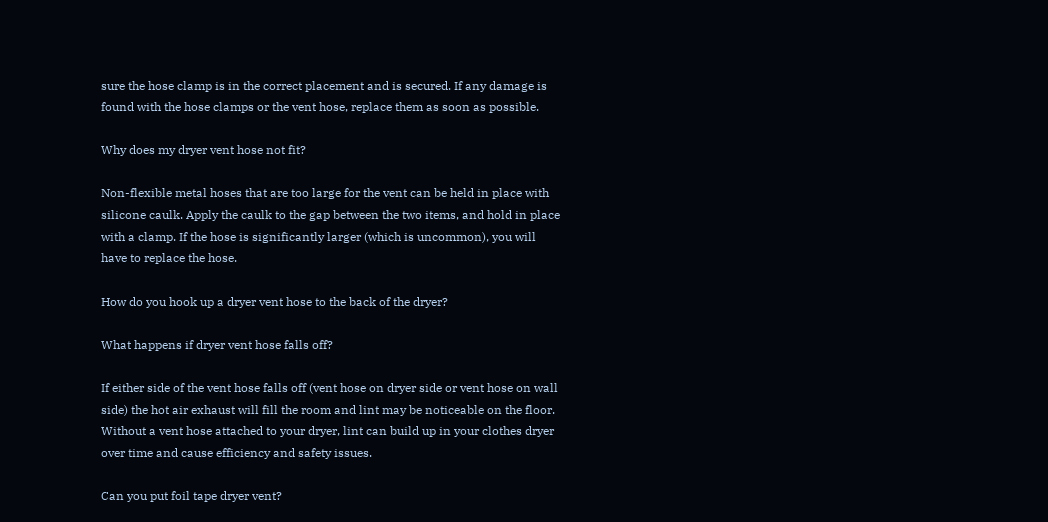sure the hose clamp is in the correct placement and is secured. If any damage is found with the hose clamps or the vent hose, replace them as soon as possible.

Why does my dryer vent hose not fit?

Non-flexible metal hoses that are too large for the vent can be held in place with silicone caulk. Apply the caulk to the gap between the two items, and hold in place with a clamp. If the hose is significantly larger (which is uncommon), you will have to replace the hose.

How do you hook up a dryer vent hose to the back of the dryer?

What happens if dryer vent hose falls off?

If either side of the vent hose falls off (vent hose on dryer side or vent hose on wall side) the hot air exhaust will fill the room and lint may be noticeable on the floor. Without a vent hose attached to your dryer, lint can build up in your clothes dryer over time and cause efficiency and safety issues.

Can you put foil tape dryer vent?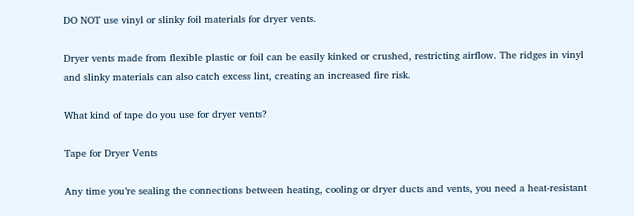DO NOT use vinyl or slinky foil materials for dryer vents.

Dryer vents made from flexible plastic or foil can be easily kinked or crushed, restricting airflow. The ridges in vinyl and slinky materials can also catch excess lint, creating an increased fire risk.

What kind of tape do you use for dryer vents?

Tape for Dryer Vents

Any time you’re sealing the connections between heating, cooling or dryer ducts and vents, you need a heat-resistant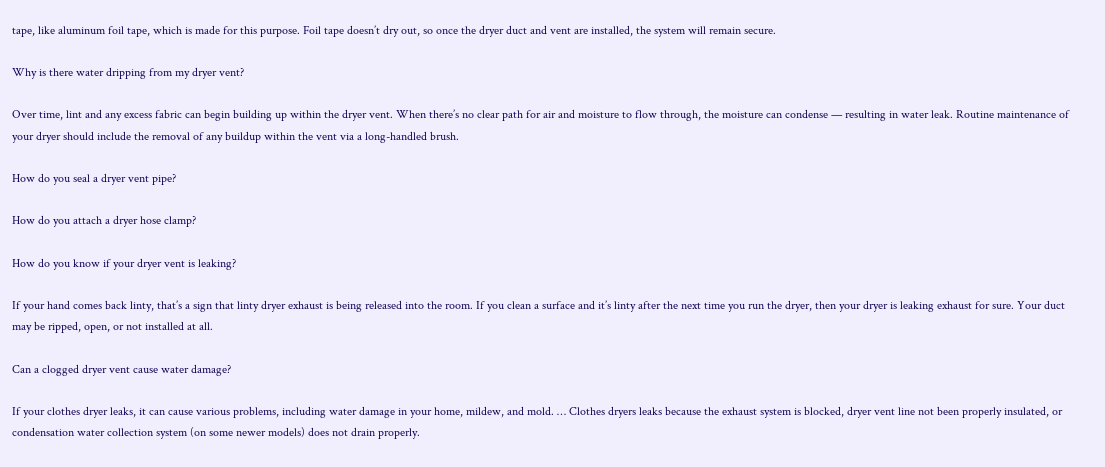tape, like aluminum foil tape, which is made for this purpose. Foil tape doesn’t dry out, so once the dryer duct and vent are installed, the system will remain secure.

Why is there water dripping from my dryer vent?

Over time, lint and any excess fabric can begin building up within the dryer vent. When there’s no clear path for air and moisture to flow through, the moisture can condense — resulting in water leak. Routine maintenance of your dryer should include the removal of any buildup within the vent via a long-handled brush.

How do you seal a dryer vent pipe?

How do you attach a dryer hose clamp?

How do you know if your dryer vent is leaking?

If your hand comes back linty, that’s a sign that linty dryer exhaust is being released into the room. If you clean a surface and it’s linty after the next time you run the dryer, then your dryer is leaking exhaust for sure. Your duct may be ripped, open, or not installed at all.

Can a clogged dryer vent cause water damage?

If your clothes dryer leaks, it can cause various problems, including water damage in your home, mildew, and mold. … Clothes dryers leaks because the exhaust system is blocked, dryer vent line not been properly insulated, or condensation water collection system (on some newer models) does not drain properly.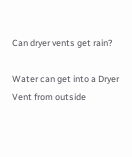Can dryer vents get rain?

Water can get into a Dryer Vent from outside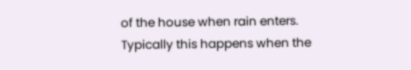of the house when rain enters. Typically this happens when the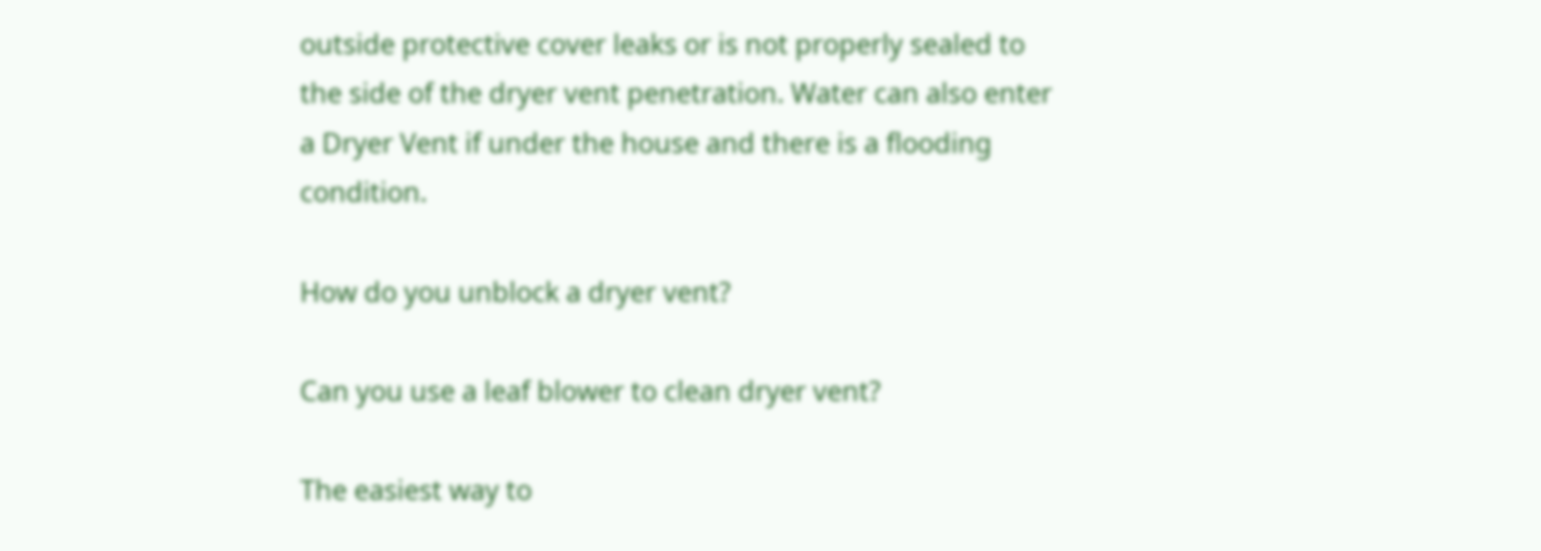outside protective cover leaks or is not properly sealed to the side of the dryer vent penetration. Water can also enter a Dryer Vent if under the house and there is a flooding condition.

How do you unblock a dryer vent?

Can you use a leaf blower to clean dryer vent?

The easiest way to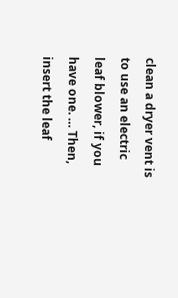clean a dryer vent is to use an electric leaf blower, if you have one. … Then, insert the leaf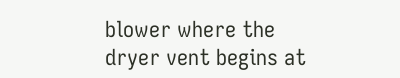blower where the dryer vent begins at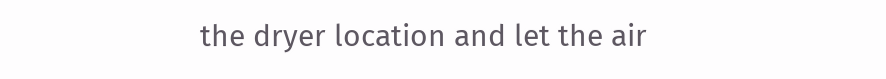the dryer location and let the air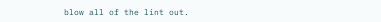blow all of the lint out.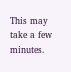This may take a few minutes.